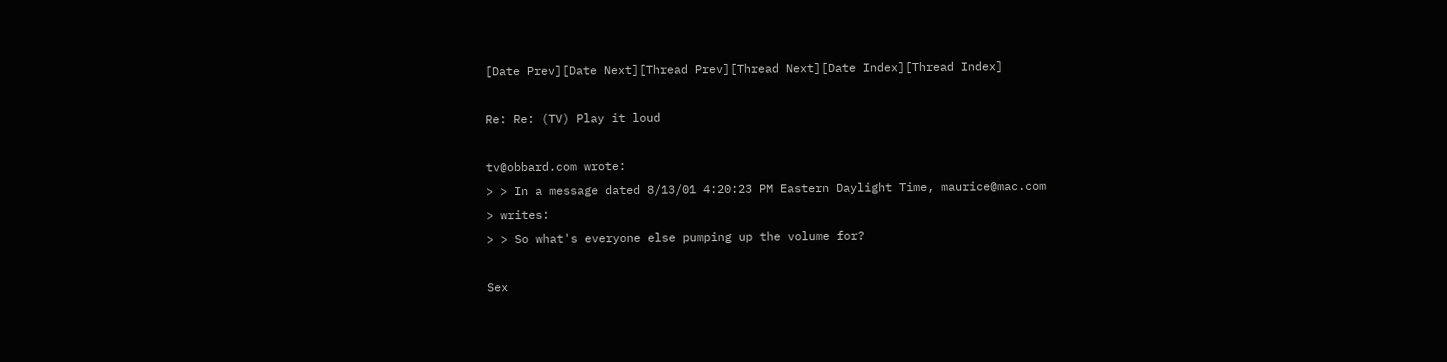[Date Prev][Date Next][Thread Prev][Thread Next][Date Index][Thread Index]

Re: Re: (TV) Play it loud

tv@obbard.com wrote:
> > In a message dated 8/13/01 4:20:23 PM Eastern Daylight Time, maurice@mac.com
> writes:
> > So what's everyone else pumping up the volume for?

Sex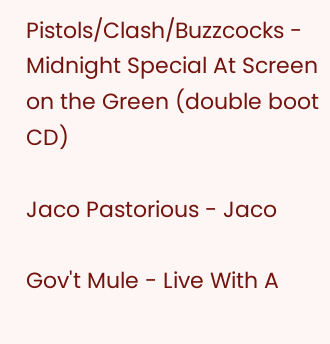Pistols/Clash/Buzzcocks - Midnight Special At Screen on the Green (double boot CD)

Jaco Pastorious - Jaco

Gov't Mule - Live With A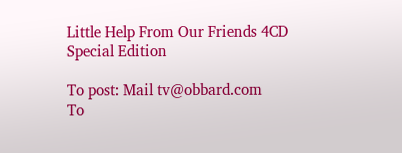Little Help From Our Friends 4CD Special Edition

To post: Mail tv@obbard.com
To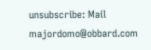unsubscribe: Mail majordomo@obbard.com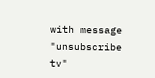with message "unsubscribe tv"